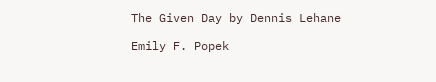The Given Day by Dennis Lehane

Emily F. Popek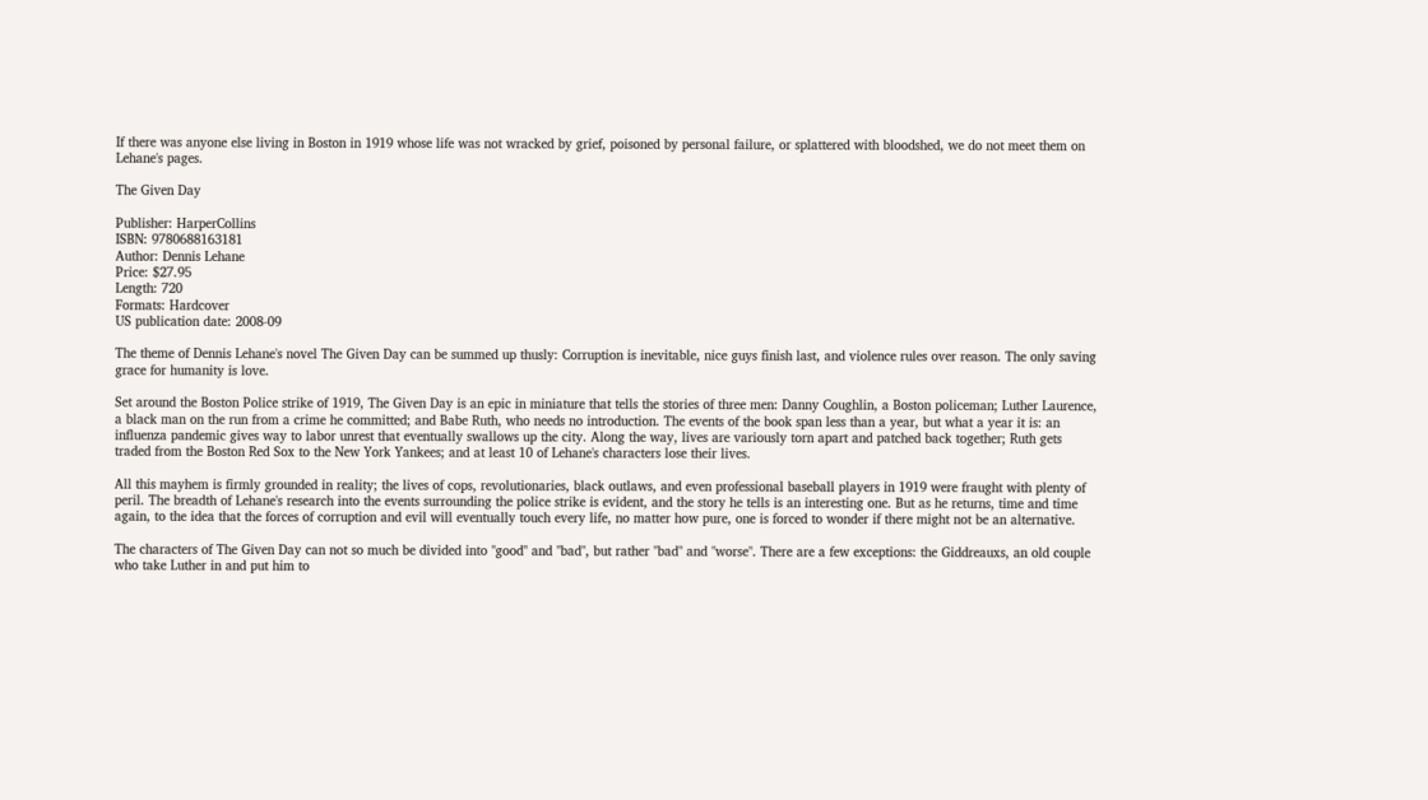If there was anyone else living in Boston in 1919 whose life was not wracked by grief, poisoned by personal failure, or splattered with bloodshed, we do not meet them on Lehane's pages.

The Given Day

Publisher: HarperCollins
ISBN: 9780688163181
Author: Dennis Lehane
Price: $27.95
Length: 720
Formats: Hardcover
US publication date: 2008-09

The theme of Dennis Lehane's novel The Given Day can be summed up thusly: Corruption is inevitable, nice guys finish last, and violence rules over reason. The only saving grace for humanity is love.

Set around the Boston Police strike of 1919, The Given Day is an epic in miniature that tells the stories of three men: Danny Coughlin, a Boston policeman; Luther Laurence, a black man on the run from a crime he committed; and Babe Ruth, who needs no introduction. The events of the book span less than a year, but what a year it is: an influenza pandemic gives way to labor unrest that eventually swallows up the city. Along the way, lives are variously torn apart and patched back together; Ruth gets traded from the Boston Red Sox to the New York Yankees; and at least 10 of Lehane's characters lose their lives.

All this mayhem is firmly grounded in reality; the lives of cops, revolutionaries, black outlaws, and even professional baseball players in 1919 were fraught with plenty of peril. The breadth of Lehane's research into the events surrounding the police strike is evident, and the story he tells is an interesting one. But as he returns, time and time again, to the idea that the forces of corruption and evil will eventually touch every life, no matter how pure, one is forced to wonder if there might not be an alternative.

The characters of The Given Day can not so much be divided into "good" and "bad", but rather "bad" and "worse". There are a few exceptions: the Giddreauxs, an old couple who take Luther in and put him to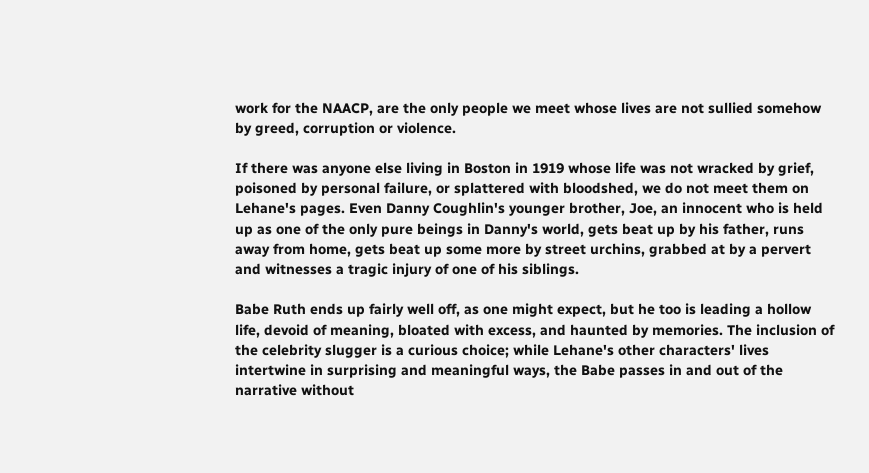work for the NAACP, are the only people we meet whose lives are not sullied somehow by greed, corruption or violence.

If there was anyone else living in Boston in 1919 whose life was not wracked by grief, poisoned by personal failure, or splattered with bloodshed, we do not meet them on Lehane's pages. Even Danny Coughlin's younger brother, Joe, an innocent who is held up as one of the only pure beings in Danny's world, gets beat up by his father, runs away from home, gets beat up some more by street urchins, grabbed at by a pervert and witnesses a tragic injury of one of his siblings.

Babe Ruth ends up fairly well off, as one might expect, but he too is leading a hollow life, devoid of meaning, bloated with excess, and haunted by memories. The inclusion of the celebrity slugger is a curious choice; while Lehane's other characters' lives intertwine in surprising and meaningful ways, the Babe passes in and out of the narrative without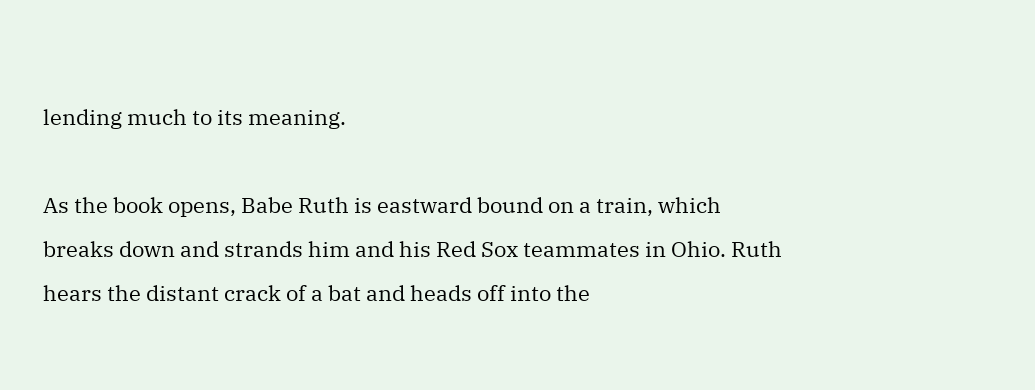lending much to its meaning.

As the book opens, Babe Ruth is eastward bound on a train, which breaks down and strands him and his Red Sox teammates in Ohio. Ruth hears the distant crack of a bat and heads off into the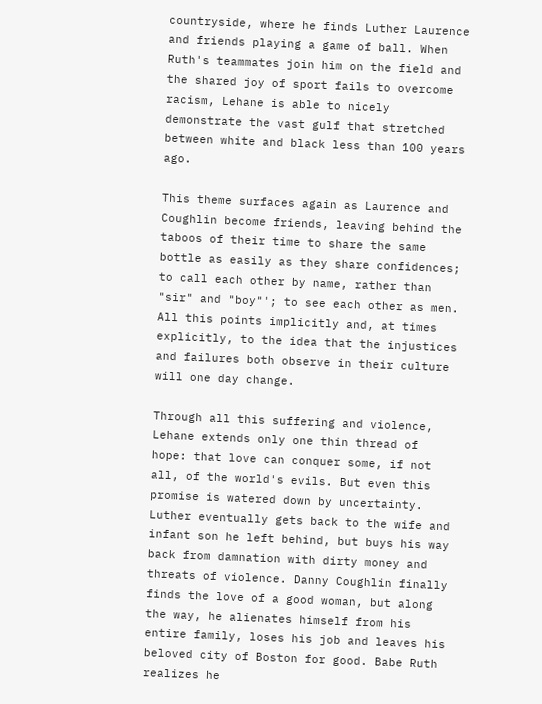countryside, where he finds Luther Laurence and friends playing a game of ball. When Ruth's teammates join him on the field and the shared joy of sport fails to overcome racism, Lehane is able to nicely demonstrate the vast gulf that stretched between white and black less than 100 years ago.

This theme surfaces again as Laurence and Coughlin become friends, leaving behind the taboos of their time to share the same bottle as easily as they share confidences; to call each other by name, rather than "sir" and "boy"'; to see each other as men. All this points implicitly and, at times explicitly, to the idea that the injustices and failures both observe in their culture will one day change.

Through all this suffering and violence, Lehane extends only one thin thread of hope: that love can conquer some, if not all, of the world's evils. But even this promise is watered down by uncertainty. Luther eventually gets back to the wife and infant son he left behind, but buys his way back from damnation with dirty money and threats of violence. Danny Coughlin finally finds the love of a good woman, but along the way, he alienates himself from his entire family, loses his job and leaves his beloved city of Boston for good. Babe Ruth realizes he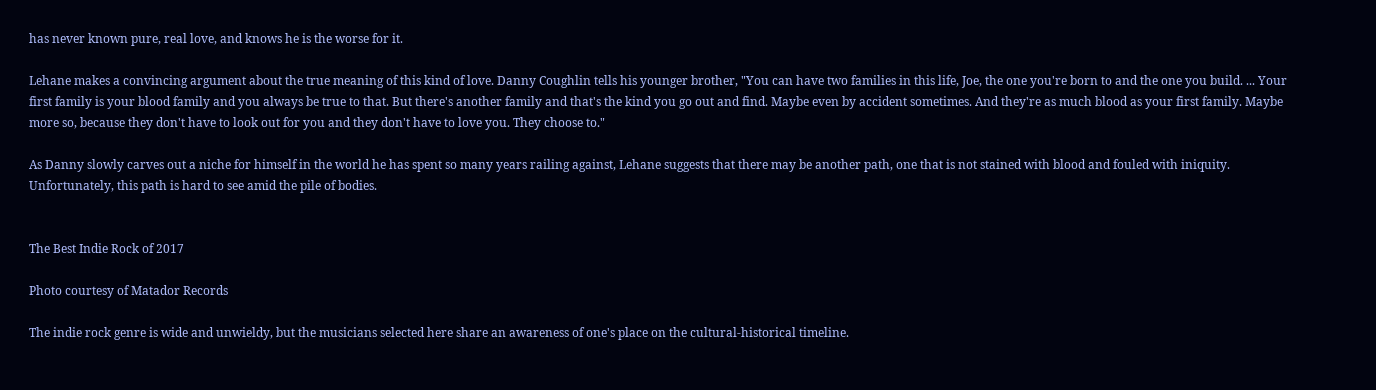has never known pure, real love, and knows he is the worse for it.

Lehane makes a convincing argument about the true meaning of this kind of love. Danny Coughlin tells his younger brother, "You can have two families in this life, Joe, the one you're born to and the one you build. ... Your first family is your blood family and you always be true to that. But there's another family and that's the kind you go out and find. Maybe even by accident sometimes. And they're as much blood as your first family. Maybe more so, because they don't have to look out for you and they don't have to love you. They choose to."

As Danny slowly carves out a niche for himself in the world he has spent so many years railing against, Lehane suggests that there may be another path, one that is not stained with blood and fouled with iniquity. Unfortunately, this path is hard to see amid the pile of bodies.


The Best Indie Rock of 2017

Photo courtesy of Matador Records

The indie rock genre is wide and unwieldy, but the musicians selected here share an awareness of one's place on the cultural-historical timeline.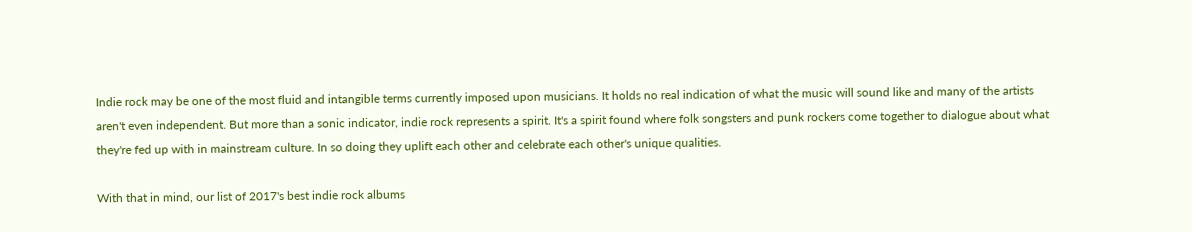Indie rock may be one of the most fluid and intangible terms currently imposed upon musicians. It holds no real indication of what the music will sound like and many of the artists aren't even independent. But more than a sonic indicator, indie rock represents a spirit. It's a spirit found where folk songsters and punk rockers come together to dialogue about what they're fed up with in mainstream culture. In so doing they uplift each other and celebrate each other's unique qualities.

With that in mind, our list of 2017's best indie rock albums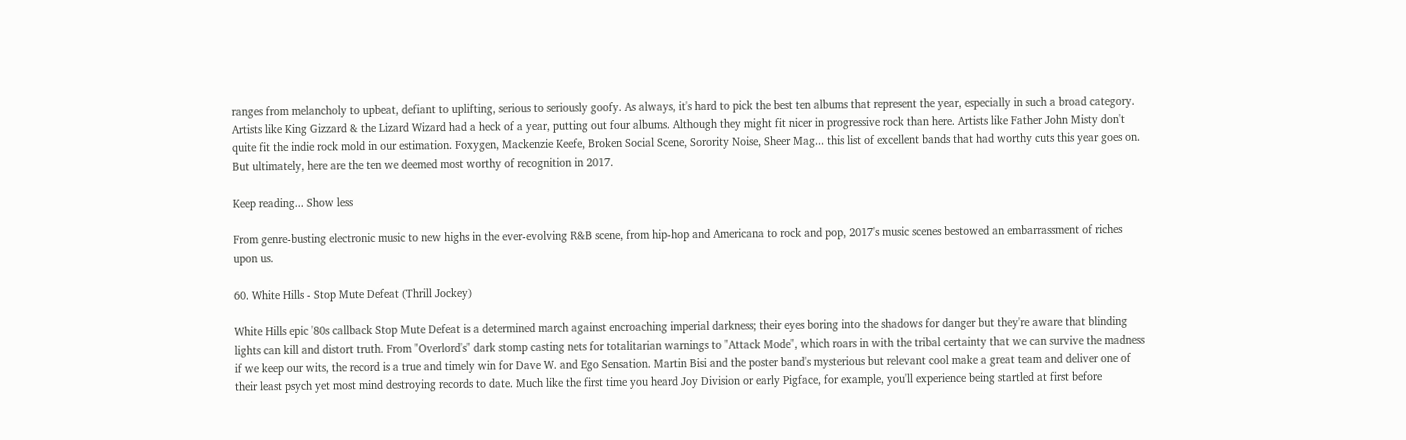ranges from melancholy to upbeat, defiant to uplifting, serious to seriously goofy. As always, it's hard to pick the best ten albums that represent the year, especially in such a broad category. Artists like King Gizzard & the Lizard Wizard had a heck of a year, putting out four albums. Although they might fit nicer in progressive rock than here. Artists like Father John Misty don't quite fit the indie rock mold in our estimation. Foxygen, Mackenzie Keefe, Broken Social Scene, Sorority Noise, Sheer Mag... this list of excellent bands that had worthy cuts this year goes on. But ultimately, here are the ten we deemed most worthy of recognition in 2017.

Keep reading... Show less

From genre-busting electronic music to new highs in the ever-evolving R&B scene, from hip-hop and Americana to rock and pop, 2017's music scenes bestowed an embarrassment of riches upon us.

60. White Hills - Stop Mute Defeat (Thrill Jockey)

White Hills epic '80s callback Stop Mute Defeat is a determined march against encroaching imperial darkness; their eyes boring into the shadows for danger but they're aware that blinding lights can kill and distort truth. From "Overlord's" dark stomp casting nets for totalitarian warnings to "Attack Mode", which roars in with the tribal certainty that we can survive the madness if we keep our wits, the record is a true and timely win for Dave W. and Ego Sensation. Martin Bisi and the poster band's mysterious but relevant cool make a great team and deliver one of their least psych yet most mind destroying records to date. Much like the first time you heard Joy Division or early Pigface, for example, you'll experience being startled at first before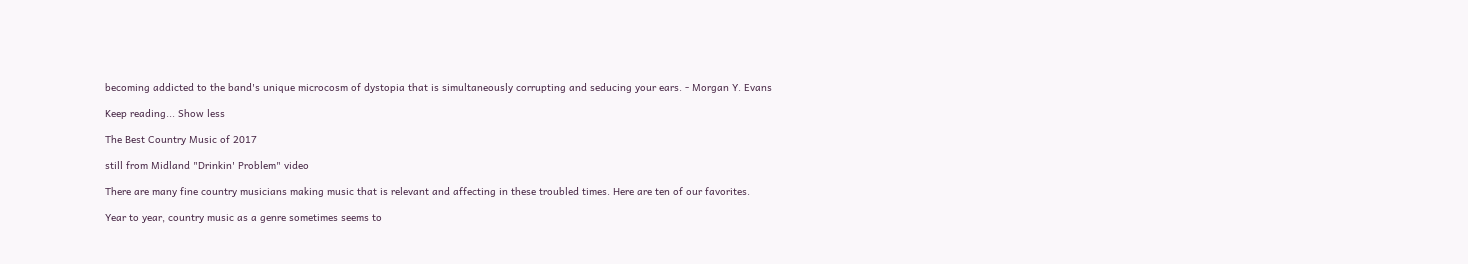becoming addicted to the band's unique microcosm of dystopia that is simultaneously corrupting and seducing your ears. - Morgan Y. Evans

Keep reading... Show less

The Best Country Music of 2017

still from Midland "Drinkin' Problem" video

There are many fine country musicians making music that is relevant and affecting in these troubled times. Here are ten of our favorites.

Year to year, country music as a genre sometimes seems to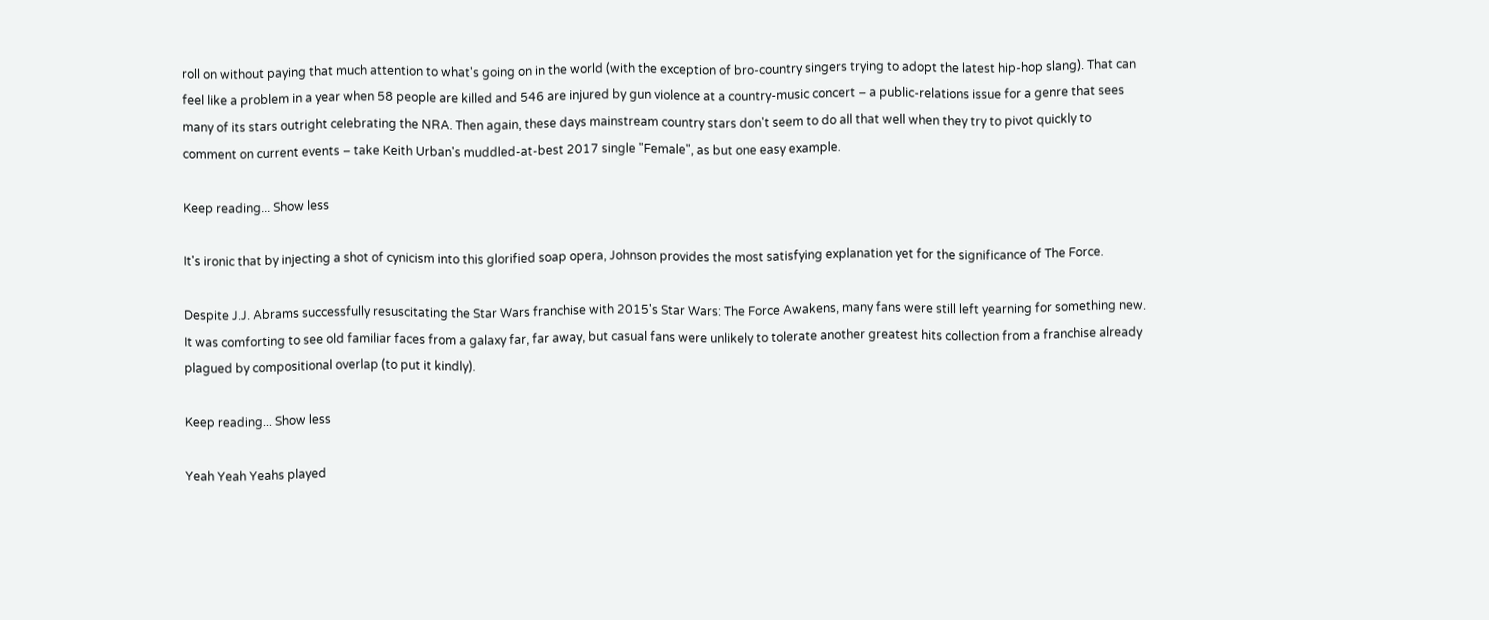roll on without paying that much attention to what's going on in the world (with the exception of bro-country singers trying to adopt the latest hip-hop slang). That can feel like a problem in a year when 58 people are killed and 546 are injured by gun violence at a country-music concert – a public-relations issue for a genre that sees many of its stars outright celebrating the NRA. Then again, these days mainstream country stars don't seem to do all that well when they try to pivot quickly to comment on current events – take Keith Urban's muddled-at-best 2017 single "Female", as but one easy example.

Keep reading... Show less

It's ironic that by injecting a shot of cynicism into this glorified soap opera, Johnson provides the most satisfying explanation yet for the significance of The Force.

Despite J.J. Abrams successfully resuscitating the Star Wars franchise with 2015's Star Wars: The Force Awakens, many fans were still left yearning for something new. It was comforting to see old familiar faces from a galaxy far, far away, but casual fans were unlikely to tolerate another greatest hits collection from a franchise already plagued by compositional overlap (to put it kindly).

Keep reading... Show less

Yeah Yeah Yeahs played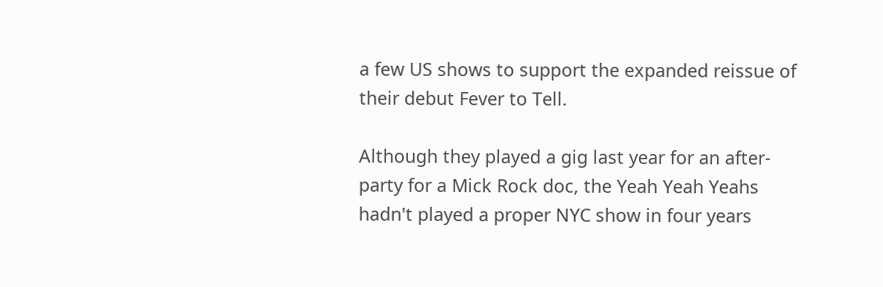a few US shows to support the expanded reissue of their debut Fever to Tell.

Although they played a gig last year for an after-party for a Mick Rock doc, the Yeah Yeah Yeahs hadn't played a proper NYC show in four years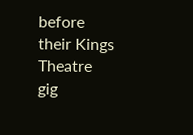before their Kings Theatre gig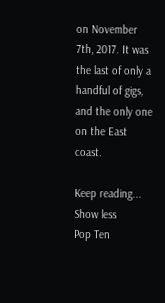on November 7th, 2017. It was the last of only a handful of gigs, and the only one on the East coast.

Keep reading... Show less
Pop Ten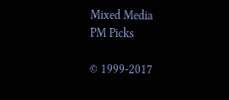Mixed Media
PM Picks

© 1999-2017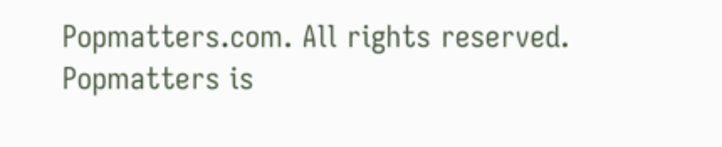Popmatters.com. All rights reserved.
Popmatters is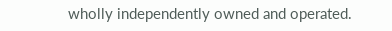wholly independently owned and operated.